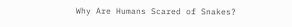Why Are Humans Scared of Snakes?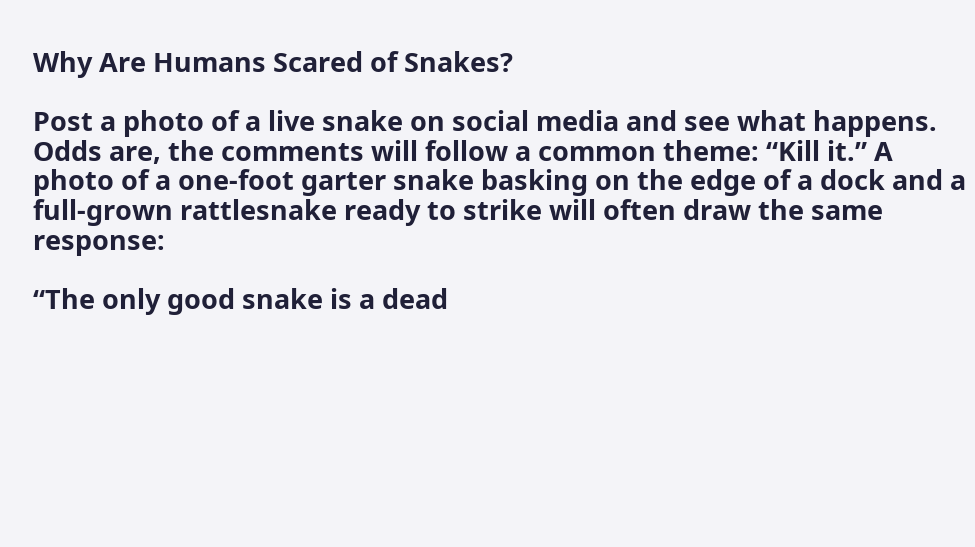Why Are Humans Scared of Snakes?

Post a photo of a live snake on social media and see what happens. Odds are, the comments will follow a common theme: “Kill it.” A photo of a one-foot garter snake basking on the edge of a dock and a full-grown rattlesnake ready to strike will often draw the same response:

“The only good snake is a dead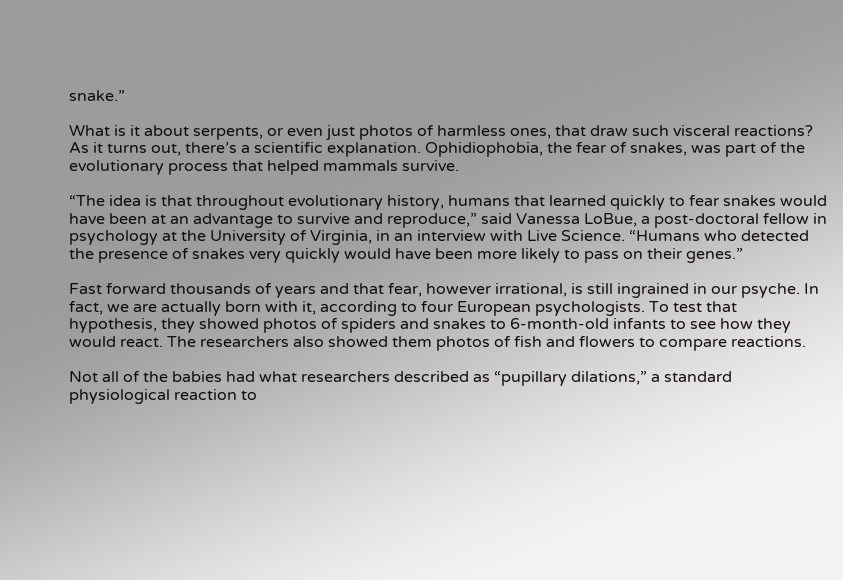snake.”

What is it about serpents, or even just photos of harmless ones, that draw such visceral reactions? As it turns out, there’s a scientific explanation. Ophidiophobia, the fear of snakes, was part of the evolutionary process that helped mammals survive.

“The idea is that throughout evolutionary history, humans that learned quickly to fear snakes would have been at an advantage to survive and reproduce,” said Vanessa LoBue, a post-doctoral fellow in psychology at the University of Virginia, in an interview with Live Science. “Humans who detected the presence of snakes very quickly would have been more likely to pass on their genes.”

Fast forward thousands of years and that fear, however irrational, is still ingrained in our psyche. In fact, we are actually born with it, according to four European psychologists. To test that hypothesis, they showed photos of spiders and snakes to 6-month-old infants to see how they would react. The researchers also showed them photos of fish and flowers to compare reactions.

Not all of the babies had what researchers described as “pupillary dilations,” a standard physiological reaction to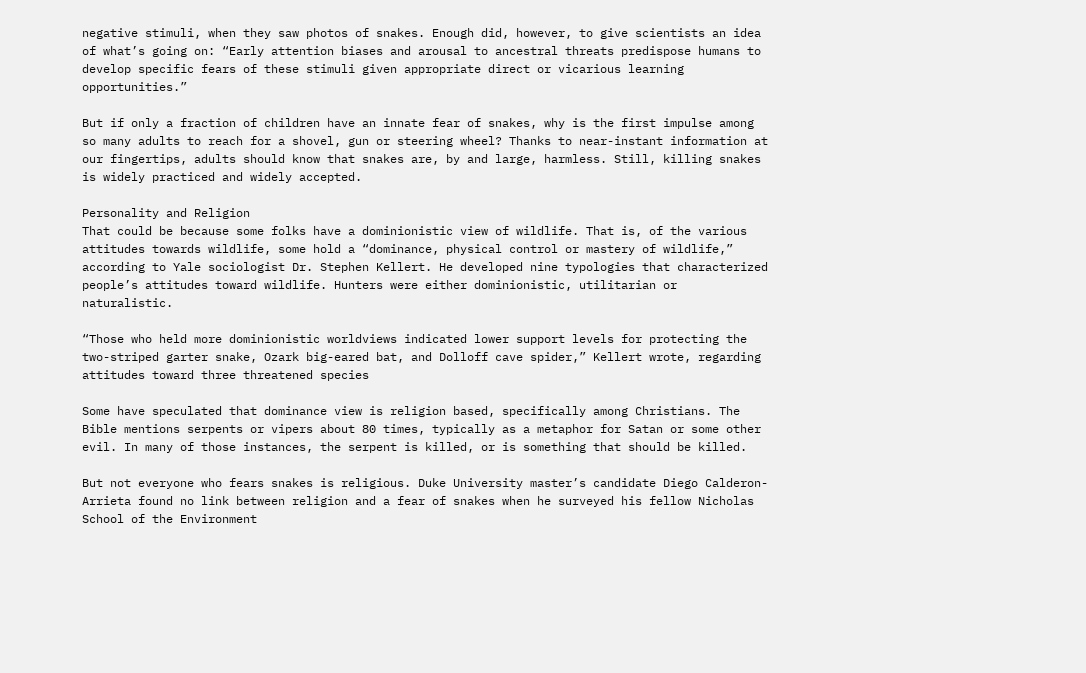negative stimuli, when they saw photos of snakes. Enough did, however, to give scientists an idea of what’s going on: “Early attention biases and arousal to ancestral threats predispose humans to develop specific fears of these stimuli given appropriate direct or vicarious learning opportunities.”

But if only a fraction of children have an innate fear of snakes, why is the first impulse among so many adults to reach for a shovel, gun or steering wheel? Thanks to near-instant information at our fingertips, adults should know that snakes are, by and large, harmless. Still, killing snakes is widely practiced and widely accepted.

Personality and Religion
That could be because some folks have a dominionistic view of wildlife. That is, of the various attitudes towards wildlife, some hold a “dominance, physical control or mastery of wildlife,” according to Yale sociologist Dr. Stephen Kellert. He developed nine typologies that characterized people’s attitudes toward wildlife. Hunters were either dominionistic, utilitarian or naturalistic.

“Those who held more dominionistic worldviews indicated lower support levels for protecting the two-striped garter snake, Ozark big-eared bat, and Dolloff cave spider,” Kellert wrote, regarding attitudes toward three threatened species

Some have speculated that dominance view is religion based, specifically among Christians. The Bible mentions serpents or vipers about 80 times, typically as a metaphor for Satan or some other evil. In many of those instances, the serpent is killed, or is something that should be killed.

But not everyone who fears snakes is religious. Duke University master’s candidate Diego Calderon-Arrieta found no link between religion and a fear of snakes when he surveyed his fellow Nicholas School of the Environment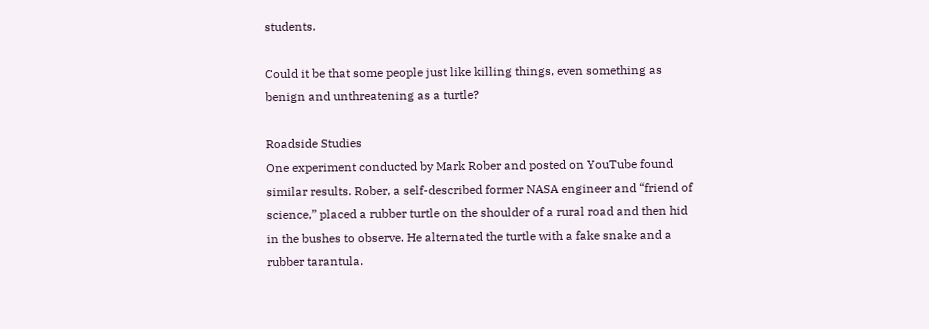students.

Could it be that some people just like killing things, even something as benign and unthreatening as a turtle?

Roadside Studies
One experiment conducted by Mark Rober and posted on YouTube found similar results. Rober, a self-described former NASA engineer and “friend of science,” placed a rubber turtle on the shoulder of a rural road and then hid in the bushes to observe. He alternated the turtle with a fake snake and a rubber tarantula.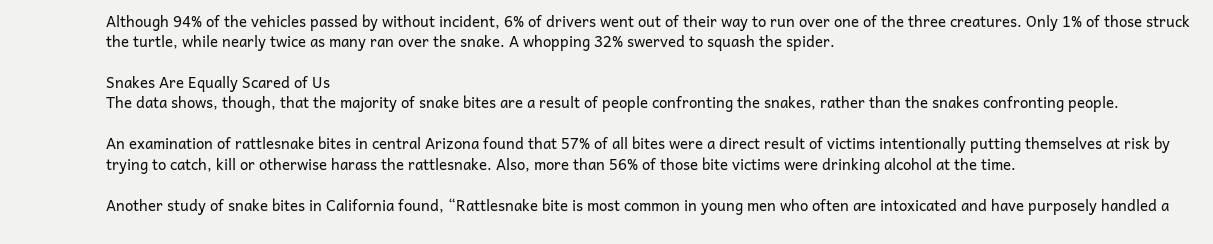Although 94% of the vehicles passed by without incident, 6% of drivers went out of their way to run over one of the three creatures. Only 1% of those struck the turtle, while nearly twice as many ran over the snake. A whopping 32% swerved to squash the spider.

Snakes Are Equally Scared of Us
The data shows, though, that the majority of snake bites are a result of people confronting the snakes, rather than the snakes confronting people.

An examination of rattlesnake bites in central Arizona found that 57% of all bites were a direct result of victims intentionally putting themselves at risk by trying to catch, kill or otherwise harass the rattlesnake. Also, more than 56% of those bite victims were drinking alcohol at the time.

Another study of snake bites in California found, “Rattlesnake bite is most common in young men who often are intoxicated and have purposely handled a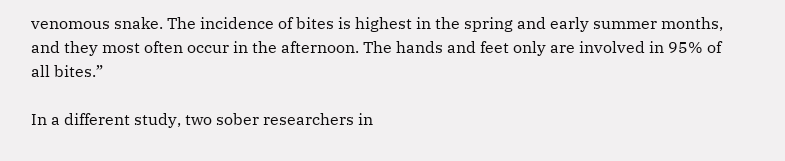venomous snake. The incidence of bites is highest in the spring and early summer months, and they most often occur in the afternoon. The hands and feet only are involved in 95% of all bites.”

In a different study, two sober researchers in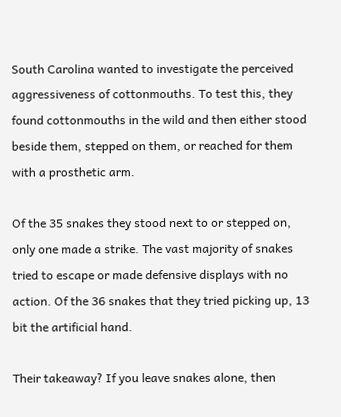South Carolina wanted to investigate the perceived aggressiveness of cottonmouths. To test this, they found cottonmouths in the wild and then either stood beside them, stepped on them, or reached for them with a prosthetic arm.

Of the 35 snakes they stood next to or stepped on, only one made a strike. The vast majority of snakes tried to escape or made defensive displays with no action. Of the 36 snakes that they tried picking up, 13 bit the artificial hand.

Their takeaway? If you leave snakes alone, then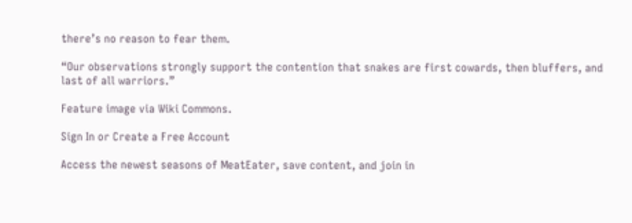there’s no reason to fear them.

“Our observations strongly support the contention that snakes are first cowards, then bluffers, and last of all warriors.”

Feature image via Wiki Commons.

Sign In or Create a Free Account

Access the newest seasons of MeatEater, save content, and join in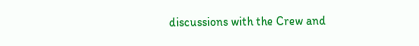discussions with the Crew and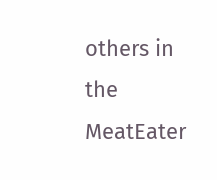others in the MeatEater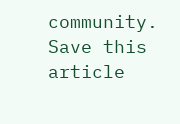community.
Save this article